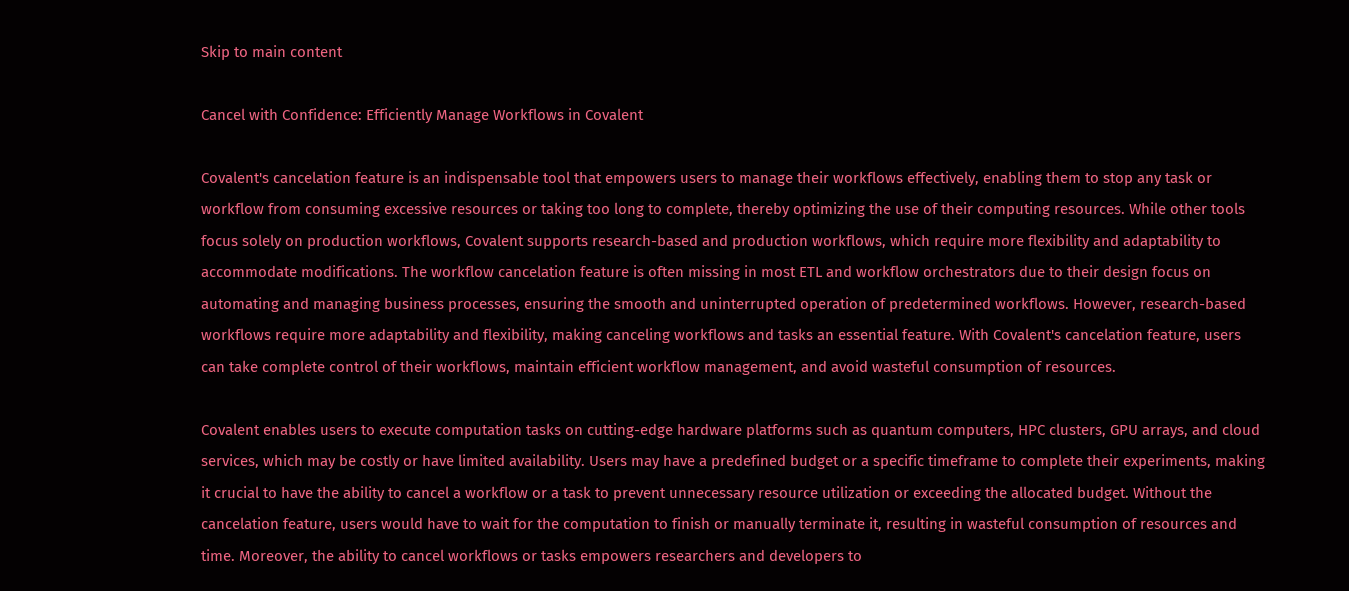Skip to main content

Cancel with Confidence: Efficiently Manage Workflows in Covalent

Covalent's cancelation feature is an indispensable tool that empowers users to manage their workflows effectively, enabling them to stop any task or workflow from consuming excessive resources or taking too long to complete, thereby optimizing the use of their computing resources. While other tools focus solely on production workflows, Covalent supports research-based and production workflows, which require more flexibility and adaptability to accommodate modifications. The workflow cancelation feature is often missing in most ETL and workflow orchestrators due to their design focus on automating and managing business processes, ensuring the smooth and uninterrupted operation of predetermined workflows. However, research-based workflows require more adaptability and flexibility, making canceling workflows and tasks an essential feature. With Covalent's cancelation feature, users can take complete control of their workflows, maintain efficient workflow management, and avoid wasteful consumption of resources.

Covalent enables users to execute computation tasks on cutting-edge hardware platforms such as quantum computers, HPC clusters, GPU arrays, and cloud services, which may be costly or have limited availability. Users may have a predefined budget or a specific timeframe to complete their experiments, making it crucial to have the ability to cancel a workflow or a task to prevent unnecessary resource utilization or exceeding the allocated budget. Without the cancelation feature, users would have to wait for the computation to finish or manually terminate it, resulting in wasteful consumption of resources and time. Moreover, the ability to cancel workflows or tasks empowers researchers and developers to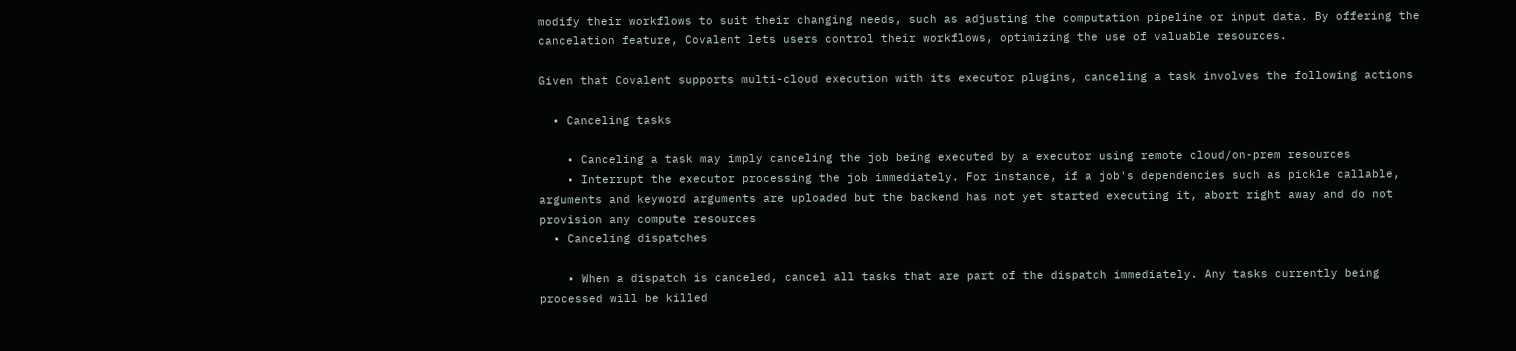modify their workflows to suit their changing needs, such as adjusting the computation pipeline or input data. By offering the cancelation feature, Covalent lets users control their workflows, optimizing the use of valuable resources.

Given that Covalent supports multi-cloud execution with its executor plugins, canceling a task involves the following actions

  • Canceling tasks

    • Canceling a task may imply canceling the job being executed by a executor using remote cloud/on-prem resources
    • Interrupt the executor processing the job immediately. For instance, if a job's dependencies such as pickle callable, arguments and keyword arguments are uploaded but the backend has not yet started executing it, abort right away and do not provision any compute resources
  • Canceling dispatches

    • When a dispatch is canceled, cancel all tasks that are part of the dispatch immediately. Any tasks currently being processed will be killed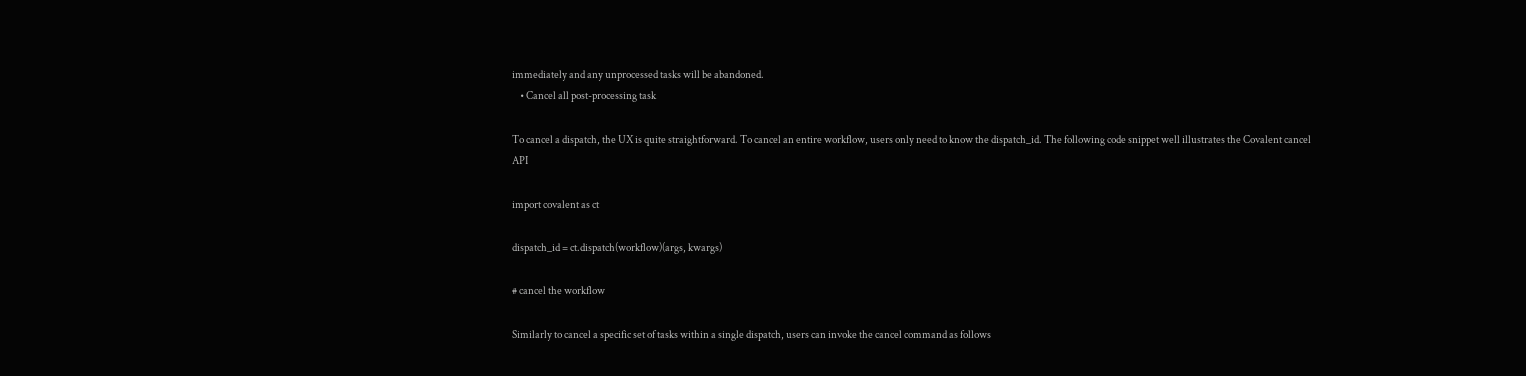immediately and any unprocessed tasks will be abandoned.
    • Cancel all post-processing task

To cancel a dispatch, the UX is quite straightforward. To cancel an entire workflow, users only need to know the dispatch_id. The following code snippet well illustrates the Covalent cancel API

import covalent as ct

dispatch_id = ct.dispatch(workflow)(args, kwargs)

# cancel the workflow

Similarly to cancel a specific set of tasks within a single dispatch, users can invoke the cancel command as follows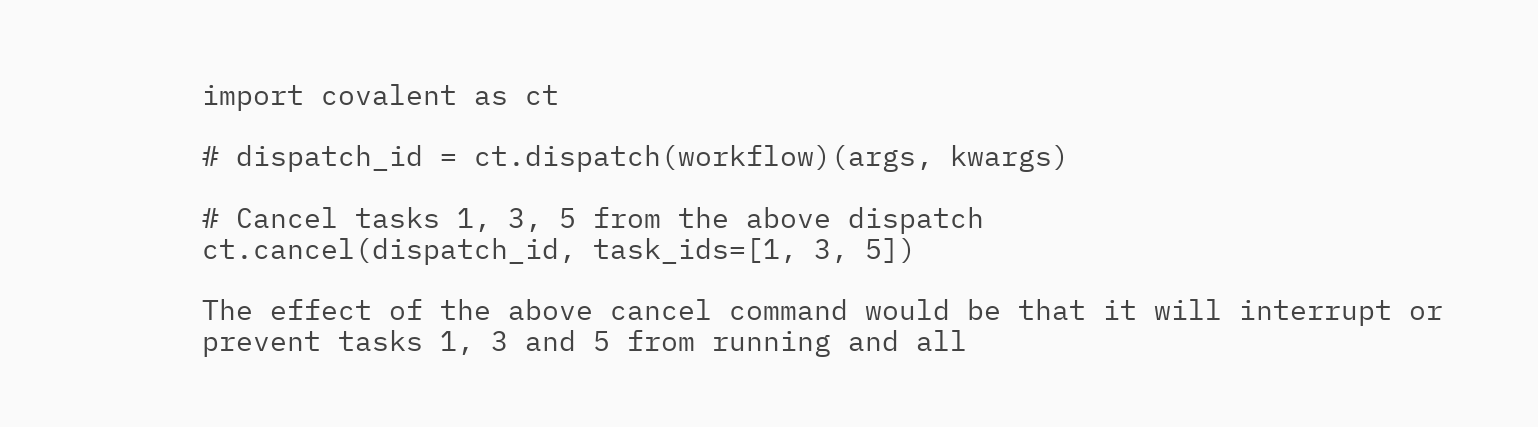import covalent as ct

# dispatch_id = ct.dispatch(workflow)(args, kwargs)

# Cancel tasks 1, 3, 5 from the above dispatch
ct.cancel(dispatch_id, task_ids=[1, 3, 5])

The effect of the above cancel command would be that it will interrupt or prevent tasks 1, 3 and 5 from running and all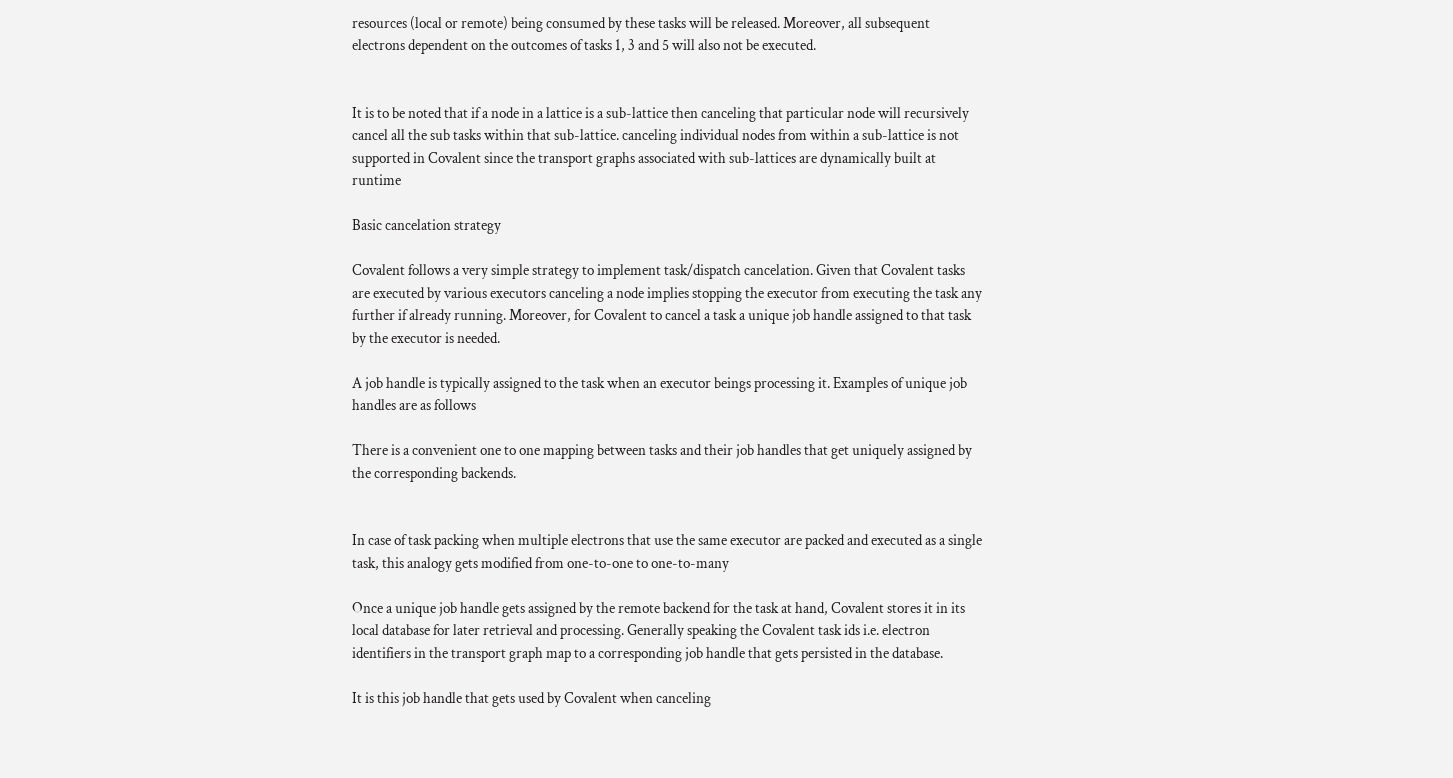resources (local or remote) being consumed by these tasks will be released. Moreover, all subsequent electrons dependent on the outcomes of tasks 1, 3 and 5 will also not be executed.


It is to be noted that if a node in a lattice is a sub-lattice then canceling that particular node will recursively cancel all the sub tasks within that sub-lattice. canceling individual nodes from within a sub-lattice is not supported in Covalent since the transport graphs associated with sub-lattices are dynamically built at runtime

Basic cancelation strategy

Covalent follows a very simple strategy to implement task/dispatch cancelation. Given that Covalent tasks are executed by various executors canceling a node implies stopping the executor from executing the task any further if already running. Moreover, for Covalent to cancel a task a unique job handle assigned to that task by the executor is needed.

A job handle is typically assigned to the task when an executor beings processing it. Examples of unique job handles are as follows

There is a convenient one to one mapping between tasks and their job handles that get uniquely assigned by the corresponding backends.


In case of task packing when multiple electrons that use the same executor are packed and executed as a single task, this analogy gets modified from one-to-one to one-to-many

Once a unique job handle gets assigned by the remote backend for the task at hand, Covalent stores it in its local database for later retrieval and processing. Generally speaking the Covalent task ids i.e. electron identifiers in the transport graph map to a corresponding job handle that gets persisted in the database.

It is this job handle that gets used by Covalent when canceling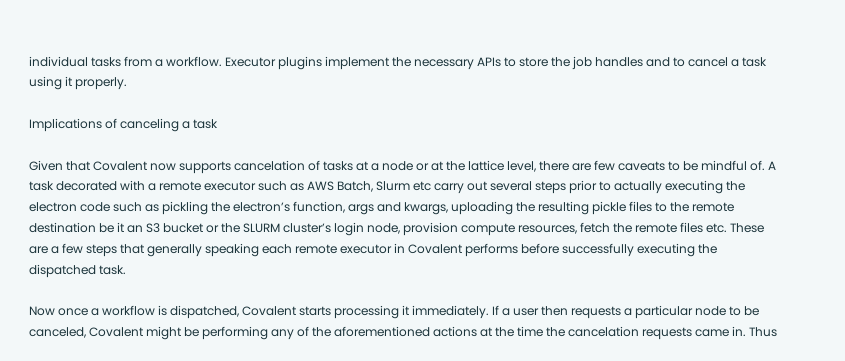individual tasks from a workflow. Executor plugins implement the necessary APIs to store the job handles and to cancel a task using it properly.

Implications of canceling a task

Given that Covalent now supports cancelation of tasks at a node or at the lattice level, there are few caveats to be mindful of. A task decorated with a remote executor such as AWS Batch, Slurm etc carry out several steps prior to actually executing the electron code such as pickling the electron’s function, args and kwargs, uploading the resulting pickle files to the remote destination be it an S3 bucket or the SLURM cluster’s login node, provision compute resources, fetch the remote files etc. These are a few steps that generally speaking each remote executor in Covalent performs before successfully executing the dispatched task.

Now once a workflow is dispatched, Covalent starts processing it immediately. If a user then requests a particular node to be canceled, Covalent might be performing any of the aforementioned actions at the time the cancelation requests came in. Thus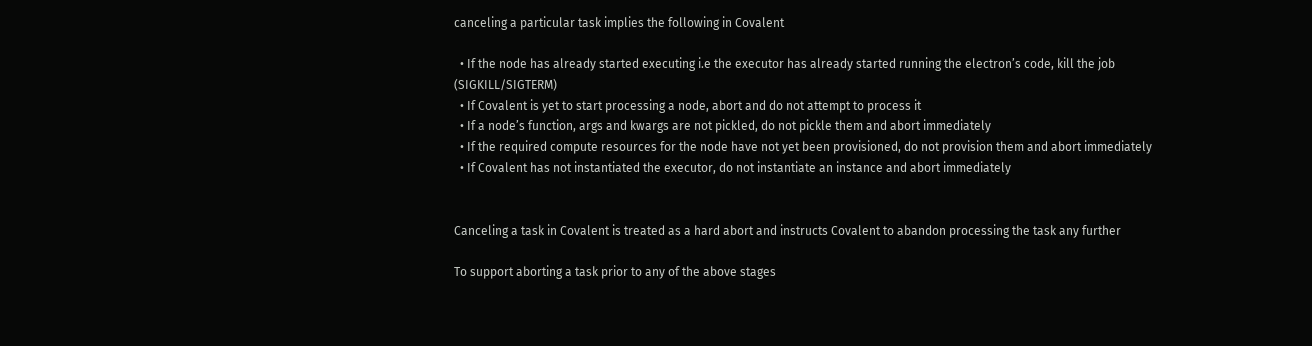canceling a particular task implies the following in Covalent

  • If the node has already started executing i.e the executor has already started running the electron’s code, kill the job (SIGKILL/SIGTERM)
  • If Covalent is yet to start processing a node, abort and do not attempt to process it
  • If a node’s function, args and kwargs are not pickled, do not pickle them and abort immediately
  • If the required compute resources for the node have not yet been provisioned, do not provision them and abort immediately
  • If Covalent has not instantiated the executor, do not instantiate an instance and abort immediately


Canceling a task in Covalent is treated as a hard abort and instructs Covalent to abandon processing the task any further

To support aborting a task prior to any of the above stages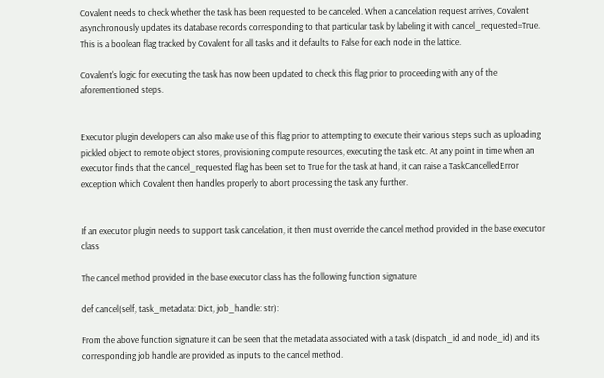Covalent needs to check whether the task has been requested to be canceled. When a cancelation request arrives, Covalent asynchronously updates its database records corresponding to that particular task by labeling it with cancel_requested=True. This is a boolean flag tracked by Covalent for all tasks and it defaults to False for each node in the lattice.

Covalent's logic for executing the task has now been updated to check this flag prior to proceeding with any of the aforementioned steps.


Executor plugin developers can also make use of this flag prior to attempting to execute their various steps such as uploading pickled object to remote object stores, provisioning compute resources, executing the task etc. At any point in time when an executor finds that the cancel_requested flag has been set to True for the task at hand, it can raise a TaskCancelledError exception which Covalent then handles properly to abort processing the task any further.


If an executor plugin needs to support task cancelation, it then must override the cancel method provided in the base executor class

The cancel method provided in the base executor class has the following function signature

def cancel(self, task_metadata: Dict, job_handle: str):

From the above function signature it can be seen that the metadata associated with a task (dispatch_id and node_id) and its corresponding job handle are provided as inputs to the cancel method.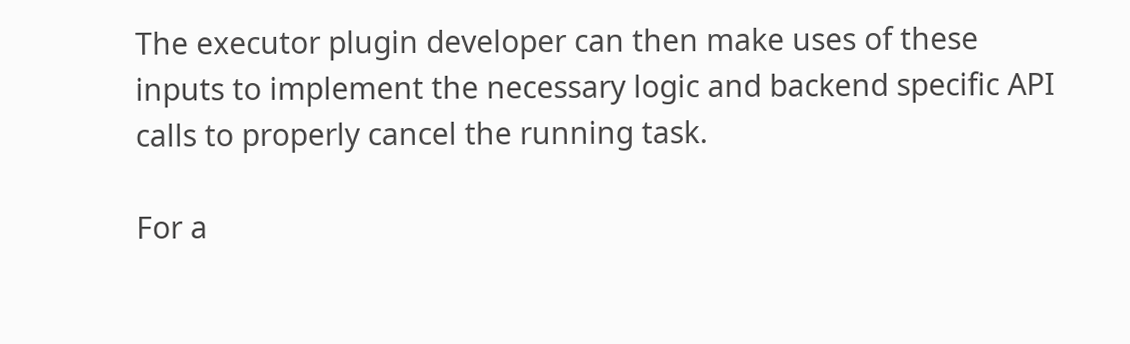The executor plugin developer can then make uses of these inputs to implement the necessary logic and backend specific API calls to properly cancel the running task.

For a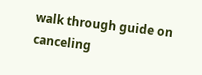walk through guide on canceling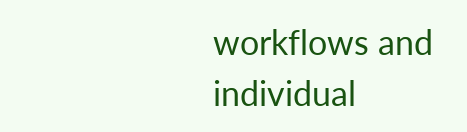workflows and individual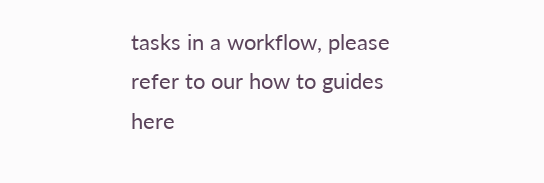tasks in a workflow, please refer to our how to guides here